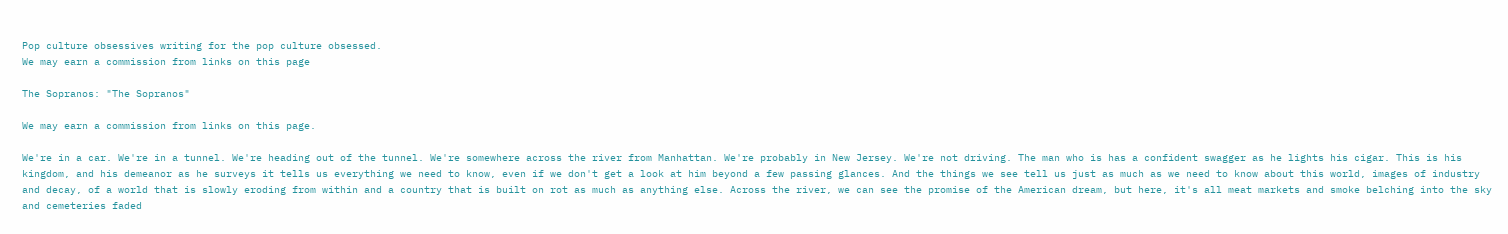Pop culture obsessives writing for the pop culture obsessed.
We may earn a commission from links on this page

The Sopranos: "The Sopranos"

We may earn a commission from links on this page.

We're in a car. We're in a tunnel. We're heading out of the tunnel. We're somewhere across the river from Manhattan. We're probably in New Jersey. We're not driving. The man who is has a confident swagger as he lights his cigar. This is his kingdom, and his demeanor as he surveys it tells us everything we need to know, even if we don't get a look at him beyond a few passing glances. And the things we see tell us just as much as we need to know about this world, images of industry and decay, of a world that is slowly eroding from within and a country that is built on rot as much as anything else. Across the river, we can see the promise of the American dream, but here, it's all meat markets and smoke belching into the sky and cemeteries faded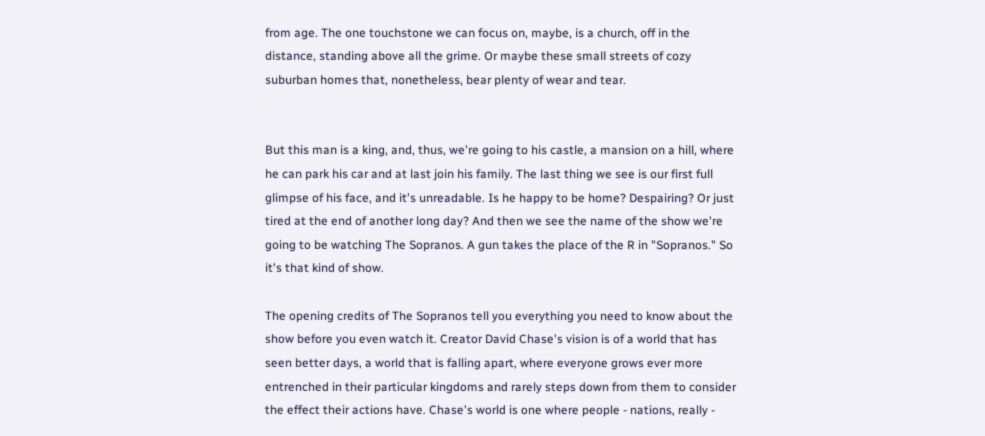from age. The one touchstone we can focus on, maybe, is a church, off in the distance, standing above all the grime. Or maybe these small streets of cozy suburban homes that, nonetheless, bear plenty of wear and tear.


But this man is a king, and, thus, we're going to his castle, a mansion on a hill, where he can park his car and at last join his family. The last thing we see is our first full glimpse of his face, and it's unreadable. Is he happy to be home? Despairing? Or just tired at the end of another long day? And then we see the name of the show we're going to be watching The Sopranos. A gun takes the place of the R in "Sopranos." So it's that kind of show.

The opening credits of The Sopranos tell you everything you need to know about the show before you even watch it. Creator David Chase's vision is of a world that has seen better days, a world that is falling apart, where everyone grows ever more entrenched in their particular kingdoms and rarely steps down from them to consider the effect their actions have. Chase's world is one where people - nations, really -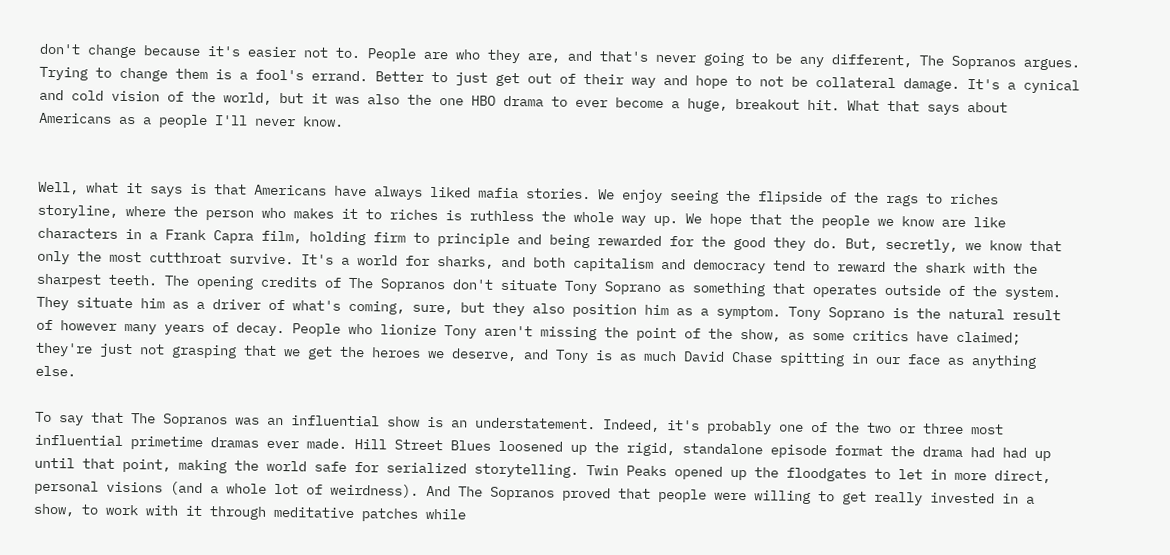don't change because it's easier not to. People are who they are, and that's never going to be any different, The Sopranos argues. Trying to change them is a fool's errand. Better to just get out of their way and hope to not be collateral damage. It's a cynical and cold vision of the world, but it was also the one HBO drama to ever become a huge, breakout hit. What that says about Americans as a people I'll never know.


Well, what it says is that Americans have always liked mafia stories. We enjoy seeing the flipside of the rags to riches storyline, where the person who makes it to riches is ruthless the whole way up. We hope that the people we know are like characters in a Frank Capra film, holding firm to principle and being rewarded for the good they do. But, secretly, we know that only the most cutthroat survive. It's a world for sharks, and both capitalism and democracy tend to reward the shark with the sharpest teeth. The opening credits of The Sopranos don't situate Tony Soprano as something that operates outside of the system. They situate him as a driver of what's coming, sure, but they also position him as a symptom. Tony Soprano is the natural result of however many years of decay. People who lionize Tony aren't missing the point of the show, as some critics have claimed; they're just not grasping that we get the heroes we deserve, and Tony is as much David Chase spitting in our face as anything else.

To say that The Sopranos was an influential show is an understatement. Indeed, it's probably one of the two or three most influential primetime dramas ever made. Hill Street Blues loosened up the rigid, standalone episode format the drama had had up until that point, making the world safe for serialized storytelling. Twin Peaks opened up the floodgates to let in more direct, personal visions (and a whole lot of weirdness). And The Sopranos proved that people were willing to get really invested in a show, to work with it through meditative patches while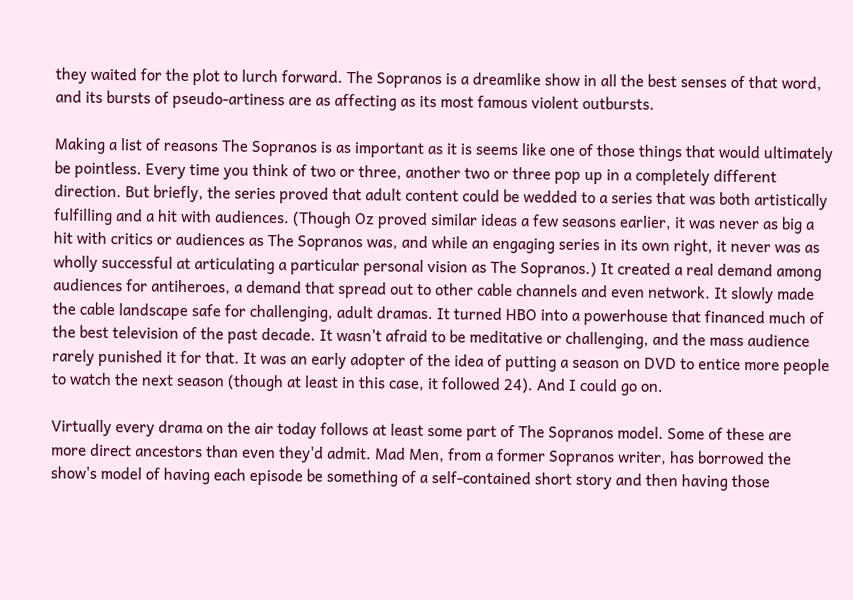they waited for the plot to lurch forward. The Sopranos is a dreamlike show in all the best senses of that word, and its bursts of pseudo-artiness are as affecting as its most famous violent outbursts.

Making a list of reasons The Sopranos is as important as it is seems like one of those things that would ultimately be pointless. Every time you think of two or three, another two or three pop up in a completely different direction. But briefly, the series proved that adult content could be wedded to a series that was both artistically fulfilling and a hit with audiences. (Though Oz proved similar ideas a few seasons earlier, it was never as big a hit with critics or audiences as The Sopranos was, and while an engaging series in its own right, it never was as wholly successful at articulating a particular personal vision as The Sopranos.) It created a real demand among audiences for antiheroes, a demand that spread out to other cable channels and even network. It slowly made the cable landscape safe for challenging, adult dramas. It turned HBO into a powerhouse that financed much of the best television of the past decade. It wasn't afraid to be meditative or challenging, and the mass audience rarely punished it for that. It was an early adopter of the idea of putting a season on DVD to entice more people to watch the next season (though at least in this case, it followed 24). And I could go on.

Virtually every drama on the air today follows at least some part of The Sopranos model. Some of these are more direct ancestors than even they'd admit. Mad Men, from a former Sopranos writer, has borrowed the show's model of having each episode be something of a self-contained short story and then having those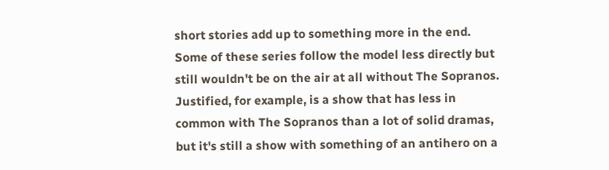short stories add up to something more in the end. Some of these series follow the model less directly but still wouldn't be on the air at all without The Sopranos. Justified, for example, is a show that has less in common with The Sopranos than a lot of solid dramas, but it's still a show with something of an antihero on a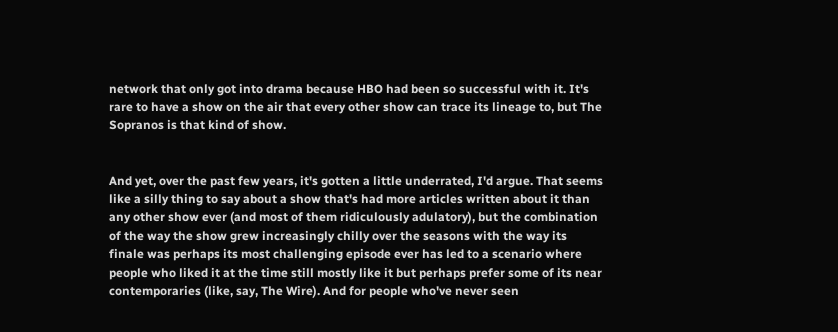network that only got into drama because HBO had been so successful with it. It's rare to have a show on the air that every other show can trace its lineage to, but The Sopranos is that kind of show.


And yet, over the past few years, it's gotten a little underrated, I'd argue. That seems like a silly thing to say about a show that's had more articles written about it than any other show ever (and most of them ridiculously adulatory), but the combination of the way the show grew increasingly chilly over the seasons with the way its finale was perhaps its most challenging episode ever has led to a scenario where people who liked it at the time still mostly like it but perhaps prefer some of its near contemporaries (like, say, The Wire). And for people who've never seen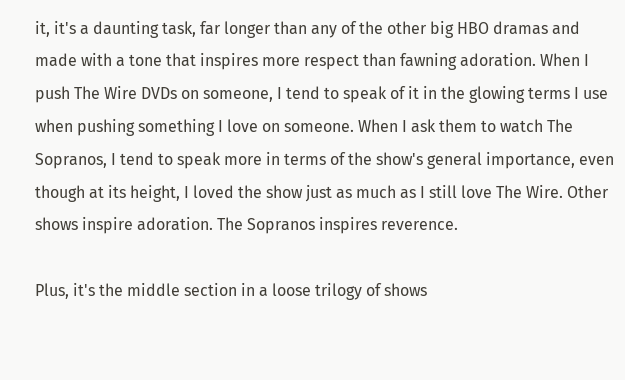it, it's a daunting task, far longer than any of the other big HBO dramas and made with a tone that inspires more respect than fawning adoration. When I push The Wire DVDs on someone, I tend to speak of it in the glowing terms I use when pushing something I love on someone. When I ask them to watch The Sopranos, I tend to speak more in terms of the show's general importance, even though at its height, I loved the show just as much as I still love The Wire. Other shows inspire adoration. The Sopranos inspires reverence.

Plus, it's the middle section in a loose trilogy of shows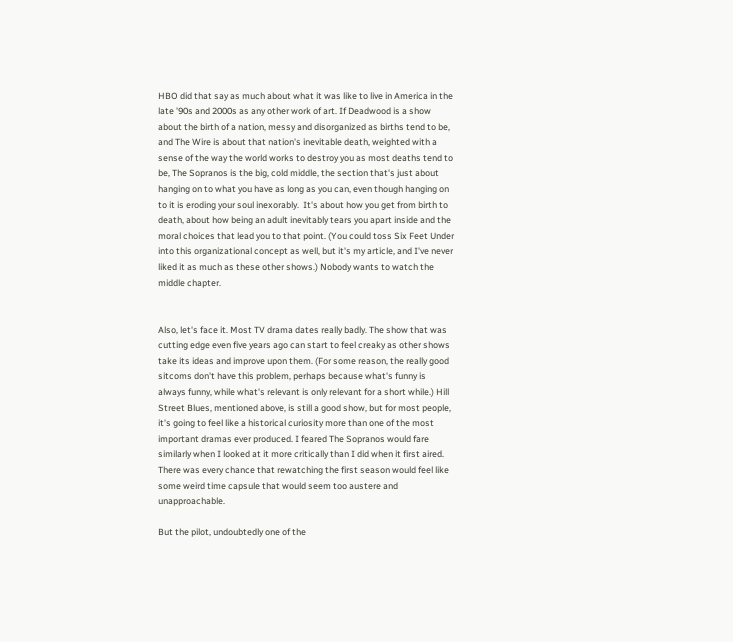HBO did that say as much about what it was like to live in America in the late '90s and 2000s as any other work of art. If Deadwood is a show about the birth of a nation, messy and disorganized as births tend to be, and The Wire is about that nation's inevitable death, weighted with a sense of the way the world works to destroy you as most deaths tend to be, The Sopranos is the big, cold middle, the section that's just about hanging on to what you have as long as you can, even though hanging on to it is eroding your soul inexorably.  It's about how you get from birth to death, about how being an adult inevitably tears you apart inside and the moral choices that lead you to that point. (You could toss Six Feet Under into this organizational concept as well, but it's my article, and I've never liked it as much as these other shows.) Nobody wants to watch the middle chapter.


Also, let's face it. Most TV drama dates really badly. The show that was cutting edge even five years ago can start to feel creaky as other shows take its ideas and improve upon them. (For some reason, the really good sitcoms don't have this problem, perhaps because what's funny is always funny, while what's relevant is only relevant for a short while.) Hill Street Blues, mentioned above, is still a good show, but for most people, it's going to feel like a historical curiosity more than one of the most important dramas ever produced. I feared The Sopranos would fare similarly when I looked at it more critically than I did when it first aired. There was every chance that rewatching the first season would feel like some weird time capsule that would seem too austere and unapproachable.

But the pilot, undoubtedly one of the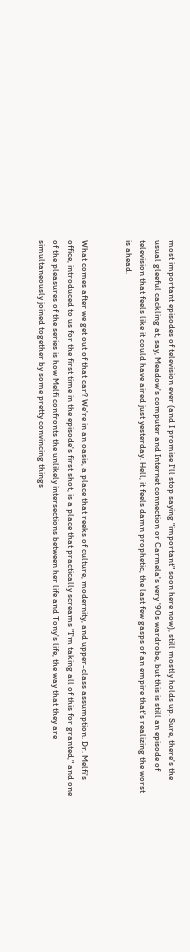most important episodes of television ever (and I promise I'll stop saying "important" soon here now), still mostly holds up. Sure, there's the usual gleeful cackling at, say, Meadow's computer and Internet connection or Carmela's very '90s wardrobe, but this is still an episode of television that feels like it could have aired just yesterday. Hell, it feels damn prophetic, the last few gasps of an empire that's realizing the worst is ahead.


What comes after we get out of that car? We're in an oasis, a place that reeks of culture, modernity, and upper-class assumption. Dr. Melfi's office, introduced to us for the first time in the episode's first shot, is a place that practically screams "I'm taking all of this for granted," and one of the pleasures of the series is how Melfi confronts the unlikely intersections between her life and Tony's life, the way that they are simultaneously joined together by some pretty convincing things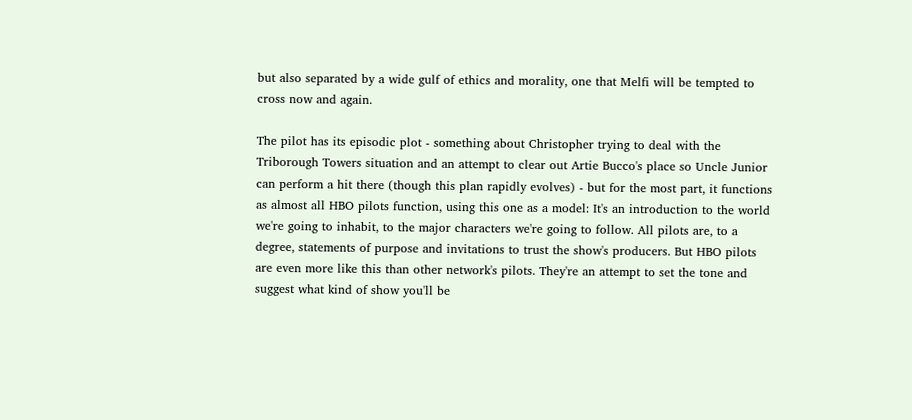but also separated by a wide gulf of ethics and morality, one that Melfi will be tempted to cross now and again.

The pilot has its episodic plot - something about Christopher trying to deal with the Triborough Towers situation and an attempt to clear out Artie Bucco's place so Uncle Junior can perform a hit there (though this plan rapidly evolves) - but for the most part, it functions as almost all HBO pilots function, using this one as a model: It's an introduction to the world we're going to inhabit, to the major characters we're going to follow. All pilots are, to a degree, statements of purpose and invitations to trust the show's producers. But HBO pilots are even more like this than other network's pilots. They're an attempt to set the tone and suggest what kind of show you'll be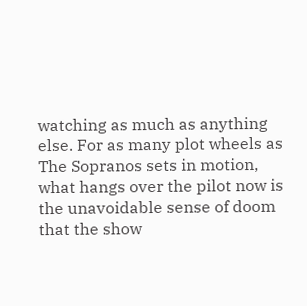watching as much as anything else. For as many plot wheels as The Sopranos sets in motion, what hangs over the pilot now is the unavoidable sense of doom that the show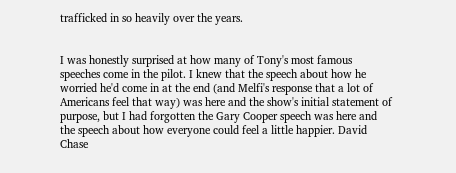trafficked in so heavily over the years.


I was honestly surprised at how many of Tony's most famous speeches come in the pilot. I knew that the speech about how he worried he'd come in at the end (and Melfi's response that a lot of Americans feel that way) was here and the show's initial statement of purpose, but I had forgotten the Gary Cooper speech was here and the speech about how everyone could feel a little happier. David Chase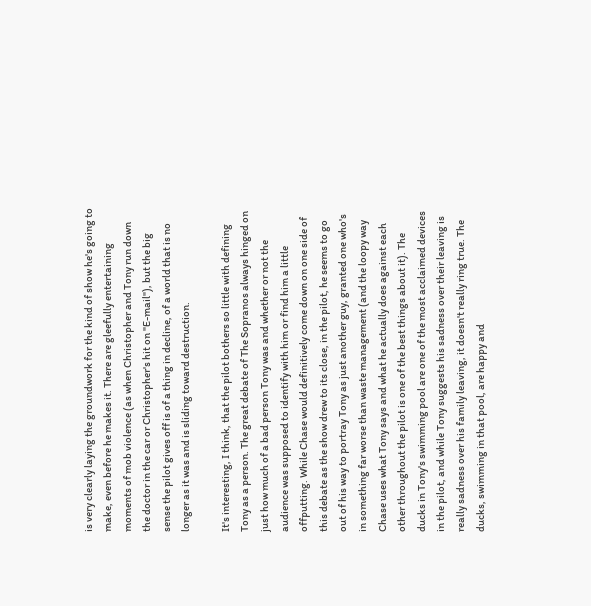is very clearly laying the groundwork for the kind of show he's going to make, even before he makes it. There are gleefully entertaining moments of mob violence (as when Christopher and Tony run down the doctor in the car or Christopher's hit on "E-mail"), but the big sense the pilot gives off is of a thing in decline, of a world that is no longer as it was and is sliding toward destruction.

It's interesting, I think, that the pilot bothers so little with defining Tony as a person. The great debate of The Sopranos always hinged on just how much of a bad person Tony was and whether or not the audience was supposed to identify with him or find him a little offputting. While Chase would definitively come down on one side of this debate as the show drew to its close, in the pilot, he seems to go out of his way to portray Tony as just another guy, granted one who's in something far worse than waste management (and the loopy way Chase uses what Tony says and what he actually does against each other throughout the pilot is one of the best things about it). The ducks in Tony's swimming pool are one of the most acclaimed devices in the pilot, and while Tony suggests his sadness over their leaving is really sadness over his family leaving, it doesn't really ring true. The ducks, swimming in that pool, are happy and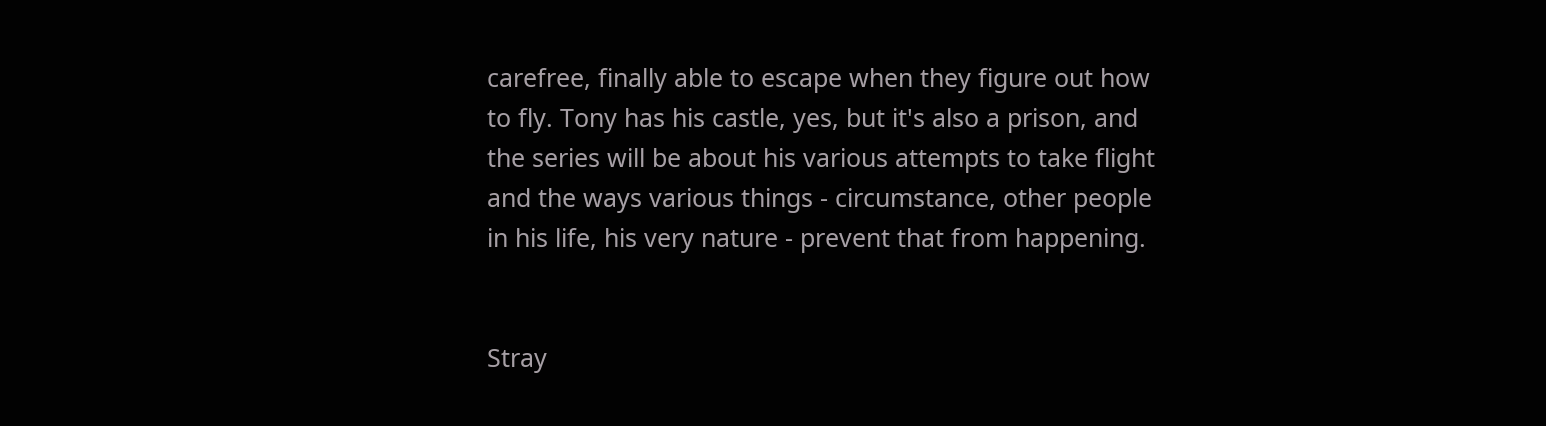carefree, finally able to escape when they figure out how to fly. Tony has his castle, yes, but it's also a prison, and the series will be about his various attempts to take flight and the ways various things - circumstance, other people in his life, his very nature - prevent that from happening.


Stray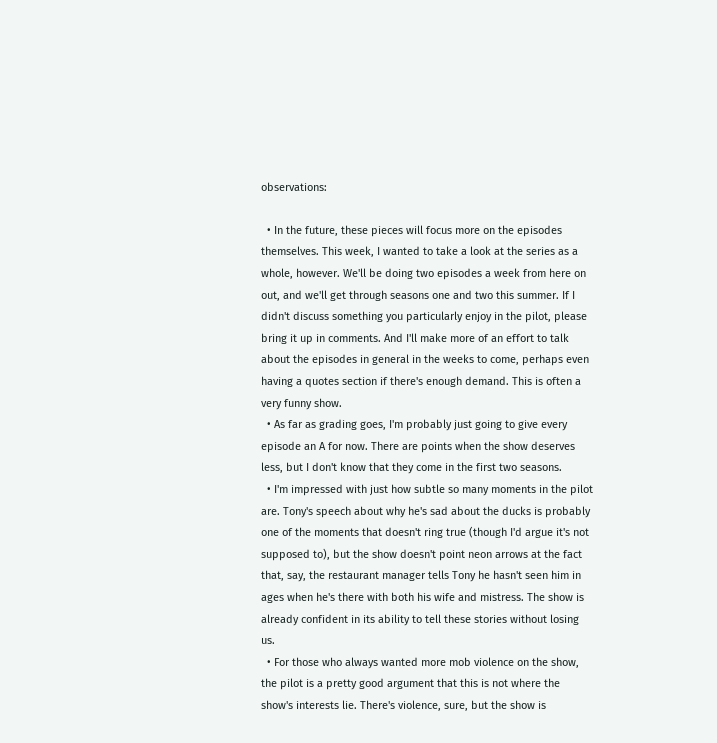observations:

  • In the future, these pieces will focus more on the episodes themselves. This week, I wanted to take a look at the series as a whole, however. We'll be doing two episodes a week from here on out, and we'll get through seasons one and two this summer. If I didn't discuss something you particularly enjoy in the pilot, please bring it up in comments. And I'll make more of an effort to talk about the episodes in general in the weeks to come, perhaps even having a quotes section if there's enough demand. This is often a very funny show.
  • As far as grading goes, I'm probably just going to give every episode an A for now. There are points when the show deserves less, but I don't know that they come in the first two seasons.
  • I'm impressed with just how subtle so many moments in the pilot are. Tony's speech about why he's sad about the ducks is probably one of the moments that doesn't ring true (though I'd argue it's not supposed to), but the show doesn't point neon arrows at the fact that, say, the restaurant manager tells Tony he hasn't seen him in ages when he's there with both his wife and mistress. The show is already confident in its ability to tell these stories without losing us.
  • For those who always wanted more mob violence on the show, the pilot is a pretty good argument that this is not where the show's interests lie. There's violence, sure, but the show is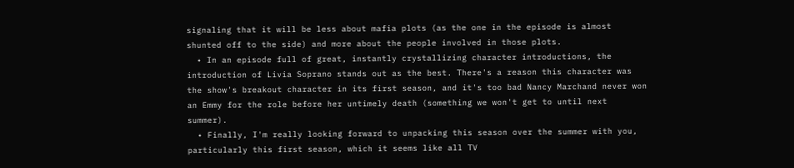signaling that it will be less about mafia plots (as the one in the episode is almost shunted off to the side) and more about the people involved in those plots.
  • In an episode full of great, instantly crystallizing character introductions, the introduction of Livia Soprano stands out as the best. There's a reason this character was the show's breakout character in its first season, and it's too bad Nancy Marchand never won an Emmy for the role before her untimely death (something we won't get to until next summer).
  • Finally, I'm really looking forward to unpacking this season over the summer with you, particularly this first season, which it seems like all TV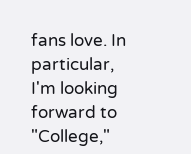fans love. In particular, I'm looking forward to "College,"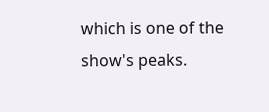which is one of the show's peaks.